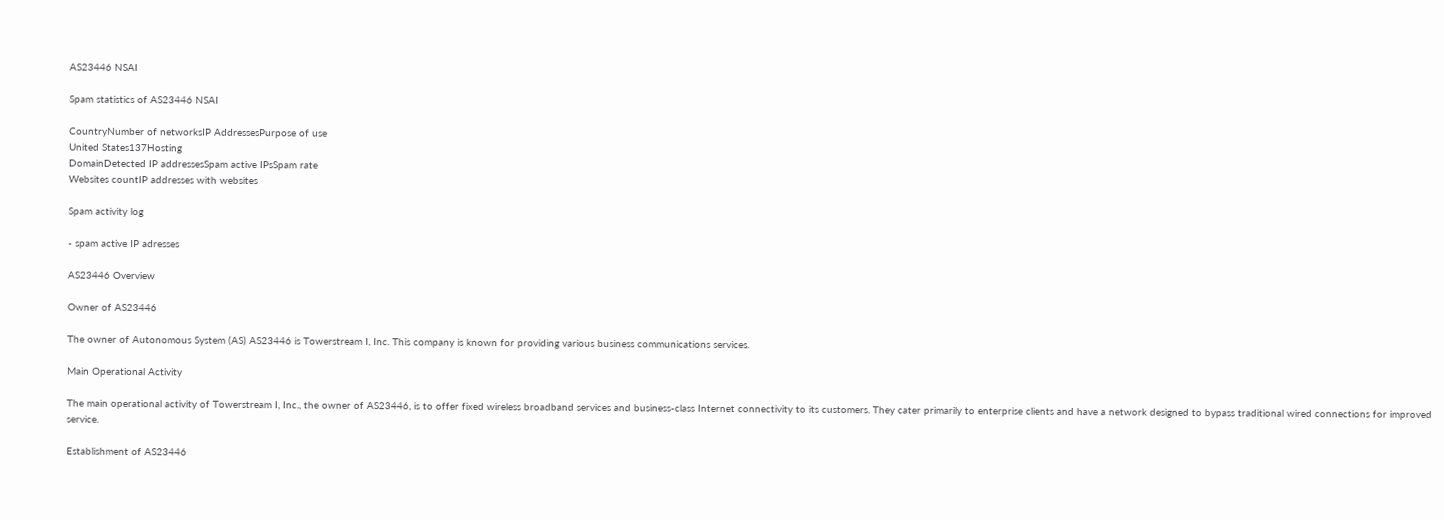AS23446 NSAI

Spam statistics of AS23446 NSAI

CountryNumber of networksIP AddressesPurpose of use
United States137Hosting
DomainDetected IP addressesSpam active IPsSpam rate
Websites countIP addresses with websites

Spam activity log

- spam active IP adresses

AS23446 Overview

Owner of AS23446

The owner of Autonomous System (AS) AS23446 is Towerstream I, Inc. This company is known for providing various business communications services.

Main Operational Activity

The main operational activity of Towerstream I, Inc., the owner of AS23446, is to offer fixed wireless broadband services and business-class Internet connectivity to its customers. They cater primarily to enterprise clients and have a network designed to bypass traditional wired connections for improved service.

Establishment of AS23446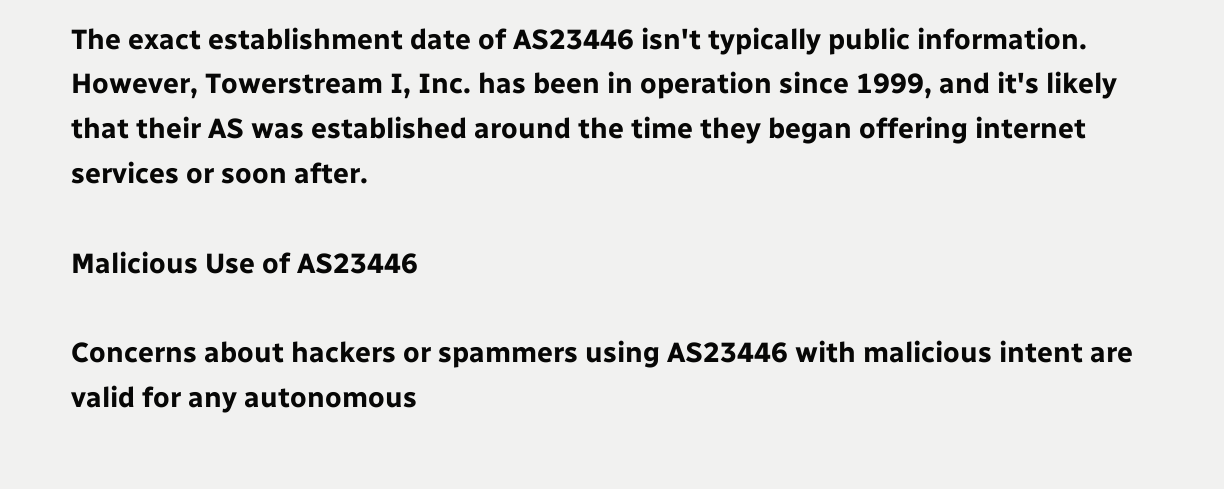The exact establishment date of AS23446 isn't typically public information. However, Towerstream I, Inc. has been in operation since 1999, and it's likely that their AS was established around the time they began offering internet services or soon after.

Malicious Use of AS23446

Concerns about hackers or spammers using AS23446 with malicious intent are valid for any autonomous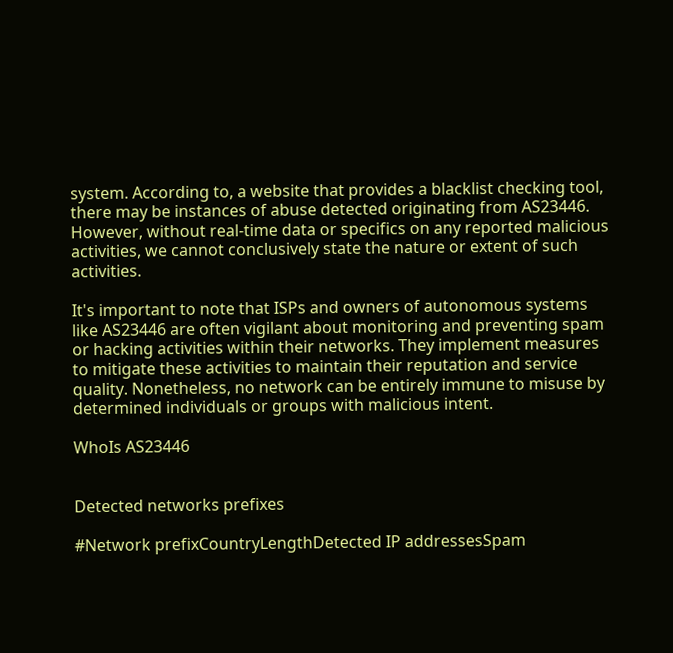system. According to, a website that provides a blacklist checking tool, there may be instances of abuse detected originating from AS23446. However, without real-time data or specifics on any reported malicious activities, we cannot conclusively state the nature or extent of such activities.

It's important to note that ISPs and owners of autonomous systems like AS23446 are often vigilant about monitoring and preventing spam or hacking activities within their networks. They implement measures to mitigate these activities to maintain their reputation and service quality. Nonetheless, no network can be entirely immune to misuse by determined individuals or groups with malicious intent.

WhoIs AS23446


Detected networks prefixes

#Network prefixCountryLengthDetected IP addressesSpam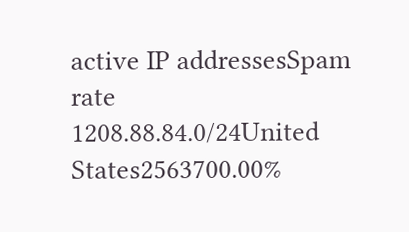active IP addressesSpam rate
1208.88.84.0/24United States2563700.00%